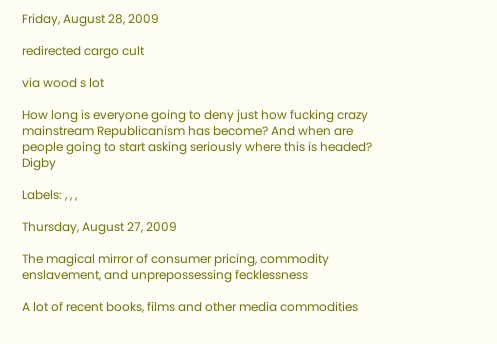Friday, August 28, 2009

redirected cargo cult

via wood s lot

How long is everyone going to deny just how fucking crazy mainstream Republicanism has become? And when are people going to start asking seriously where this is headed? Digby

Labels: , , ,

Thursday, August 27, 2009

The magical mirror of consumer pricing, commodity enslavement, and unprepossessing fecklessness

A lot of recent books, films and other media commodities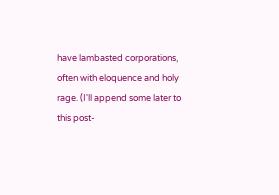have lambasted corporations, often with eloquence and holy rage. (I'll append some later to this post-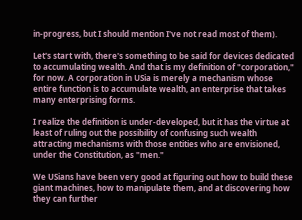in-progress, but I should mention I've not read most of them).

Let's start with, there's something to be said for devices dedicated to accumulating wealth. And that is my definition of "corporation," for now. A corporation in USia is merely a mechanism whose entire function is to accumulate wealth, an enterprise that takes many enterprising forms.

I realize the definition is under-developed, but it has the virtue at least of ruling out the possibility of confusing such wealth attracting mechanisms with those entities who are envisioned, under the Constitution, as "men."

We USians have been very good at figuring out how to build these giant machines, how to manipulate them, and at discovering how they can further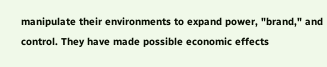manipulate their environments to expand power, "brand," and control. They have made possible economic effects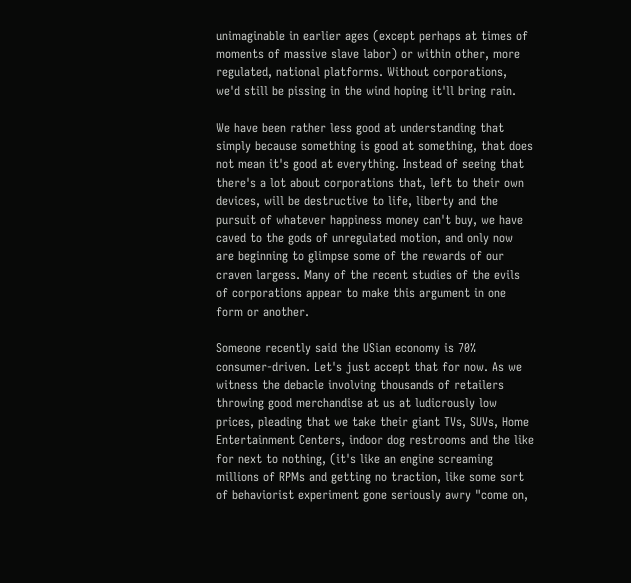unimaginable in earlier ages (except perhaps at times of moments of massive slave labor) or within other, more regulated, national platforms. Without corporations, we'd still be pissing in the wind hoping it'll bring rain.

We have been rather less good at understanding that simply because something is good at something, that does not mean it's good at everything. Instead of seeing that there's a lot about corporations that, left to their own devices, will be destructive to life, liberty and the pursuit of whatever happiness money can't buy, we have caved to the gods of unregulated motion, and only now are beginning to glimpse some of the rewards of our craven largess. Many of the recent studies of the evils of corporations appear to make this argument in one form or another.

Someone recently said the USian economy is 70% consumer-driven. Let's just accept that for now. As we witness the debacle involving thousands of retailers throwing good merchandise at us at ludicrously low prices, pleading that we take their giant TVs, SUVs, Home Entertainment Centers, indoor dog restrooms and the like for next to nothing, (it's like an engine screaming millions of RPMs and getting no traction, like some sort of behaviorist experiment gone seriously awry "come on,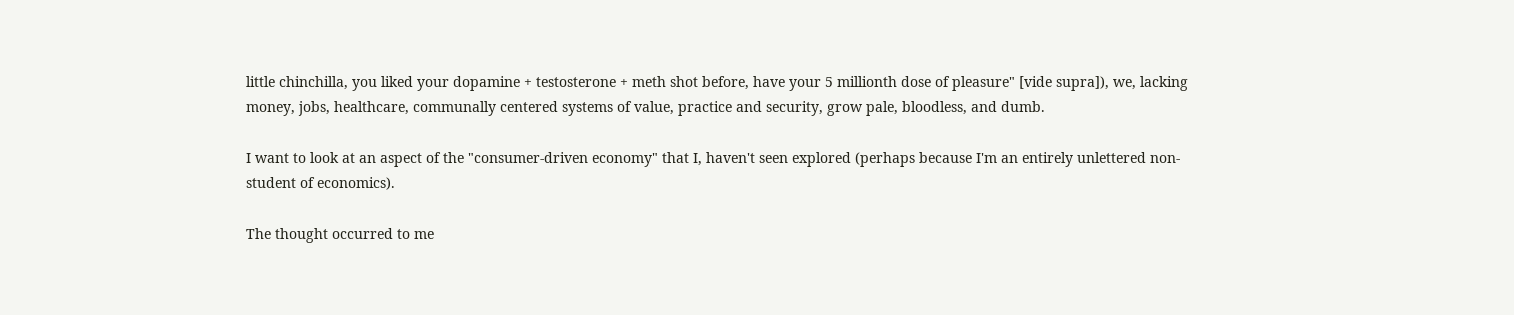little chinchilla, you liked your dopamine + testosterone + meth shot before, have your 5 millionth dose of pleasure" [vide supra]), we, lacking money, jobs, healthcare, communally centered systems of value, practice and security, grow pale, bloodless, and dumb.

I want to look at an aspect of the "consumer-driven economy" that I, haven't seen explored (perhaps because I'm an entirely unlettered non-student of economics).

The thought occurred to me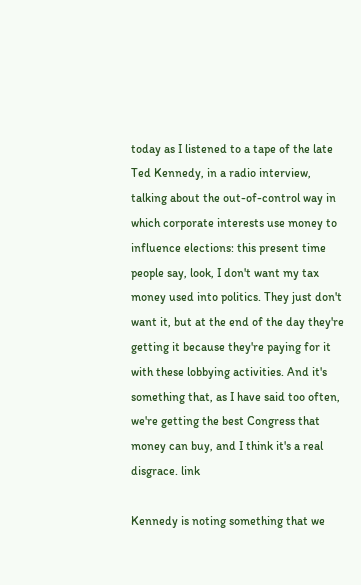today as I listened to a tape of the late Ted Kennedy, in a radio interview, talking about the out-of-control way in which corporate interests use money to influence elections: this present time people say, look, I don't want my tax money used into politics. They just don't want it, but at the end of the day they're getting it because they're paying for it with these lobbying activities. And it's something that, as I have said too often, we're getting the best Congress that money can buy, and I think it's a real disgrace. link

Kennedy is noting something that we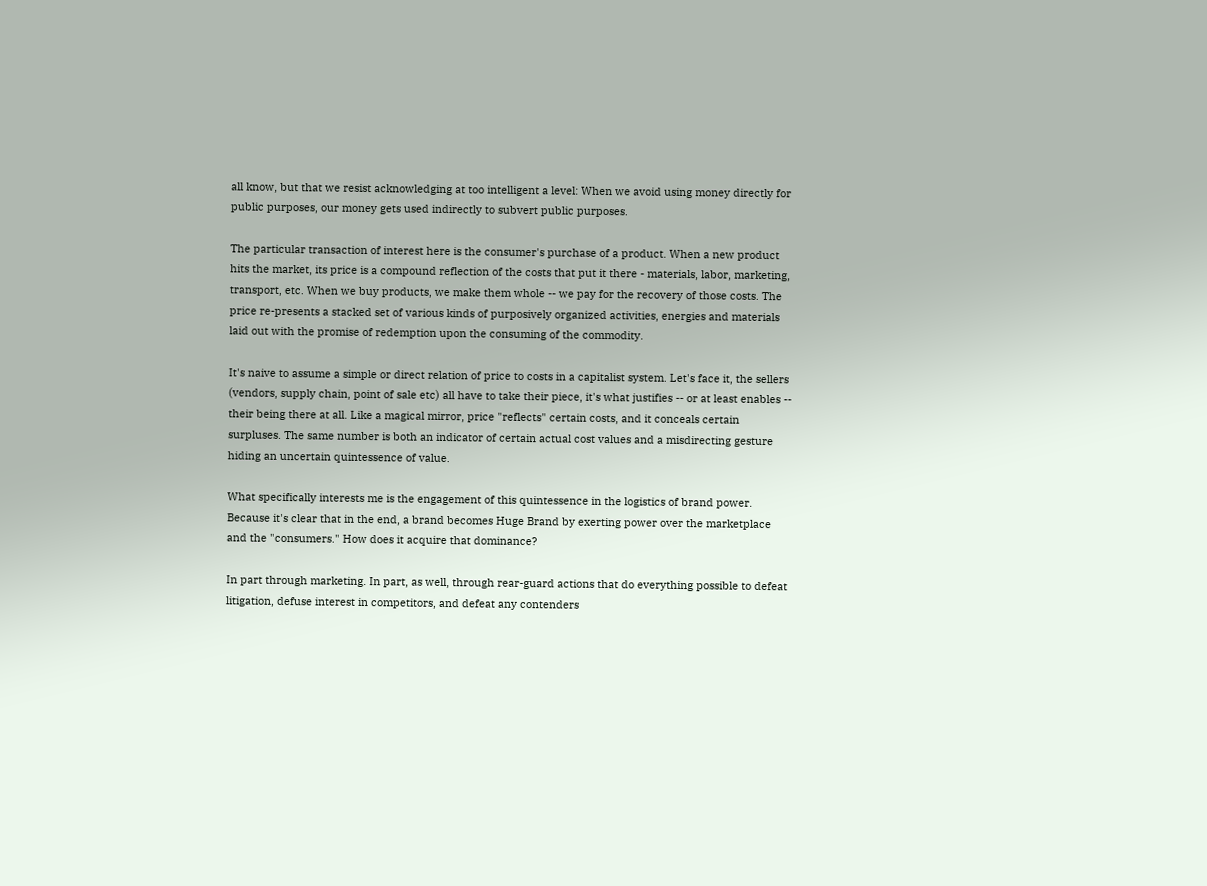all know, but that we resist acknowledging at too intelligent a level: When we avoid using money directly for public purposes, our money gets used indirectly to subvert public purposes.

The particular transaction of interest here is the consumer's purchase of a product. When a new product hits the market, its price is a compound reflection of the costs that put it there - materials, labor, marketing, transport, etc. When we buy products, we make them whole -- we pay for the recovery of those costs. The price re-presents a stacked set of various kinds of purposively organized activities, energies and materials laid out with the promise of redemption upon the consuming of the commodity.

It's naive to assume a simple or direct relation of price to costs in a capitalist system. Let's face it, the sellers (vendors, supply chain, point of sale etc) all have to take their piece, it's what justifies -- or at least enables -- their being there at all. Like a magical mirror, price "reflects" certain costs, and it conceals certain surpluses. The same number is both an indicator of certain actual cost values and a misdirecting gesture hiding an uncertain quintessence of value.

What specifically interests me is the engagement of this quintessence in the logistics of brand power. Because it's clear that in the end, a brand becomes Huge Brand by exerting power over the marketplace and the "consumers." How does it acquire that dominance?

In part through marketing. In part, as well, through rear-guard actions that do everything possible to defeat litigation, defuse interest in competitors, and defeat any contenders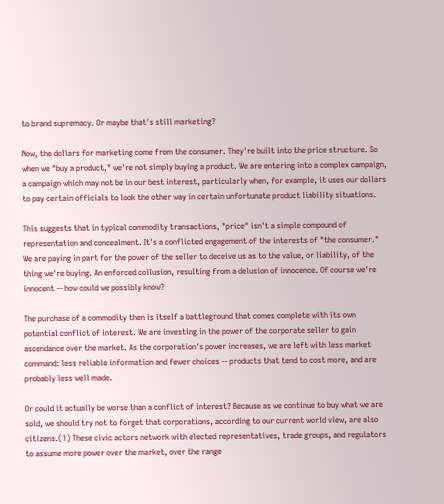to brand supremacy. Or maybe that's still marketing?

Now, the dollars for marketing come from the consumer. They're built into the price structure. So when we "buy a product," we're not simply buying a product. We are entering into a complex campaign, a campaign which may not be in our best interest, particularly when, for example, it uses our dollars to pay certain officials to look the other way in certain unfortunate product liability situations.

This suggests that in typical commodity transactions, "price" isn't a simple compound of representation and concealment. It's a conflicted engagement of the interests of "the consumer." We are paying in part for the power of the seller to deceive us as to the value, or liability, of the thing we're buying. An enforced collusion, resulting from a delusion of innocence. Of course we're innocent -- how could we possibly know?

The purchase of a commodity then is itself a battleground that comes complete with its own potential conflict of interest. We are investing in the power of the corporate seller to gain ascendance over the market. As the corporation's power increases, we are left with less market command: less reliable information and fewer choices -- products that tend to cost more, and are probably less well made.

Or could it actually be worse than a conflict of interest? Because as we continue to buy what we are sold, we should try not to forget that corporations, according to our current world view, are also citizens.(1) These civic actors network with elected representatives, trade groups, and regulators to assume more power over the market, over the range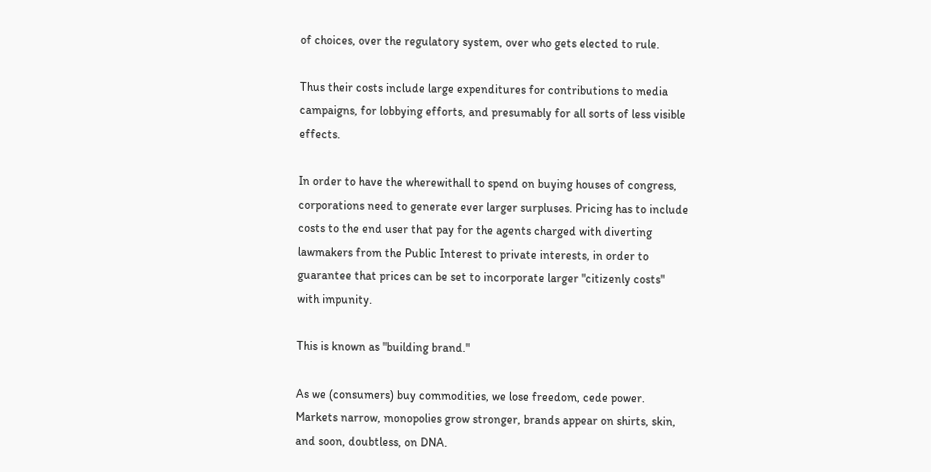of choices, over the regulatory system, over who gets elected to rule.

Thus their costs include large expenditures for contributions to media campaigns, for lobbying efforts, and presumably for all sorts of less visible effects.

In order to have the wherewithall to spend on buying houses of congress, corporations need to generate ever larger surpluses. Pricing has to include costs to the end user that pay for the agents charged with diverting lawmakers from the Public Interest to private interests, in order to guarantee that prices can be set to incorporate larger "citizenly costs" with impunity.

This is known as "building brand."

As we (consumers) buy commodities, we lose freedom, cede power. Markets narrow, monopolies grow stronger, brands appear on shirts, skin, and soon, doubtless, on DNA.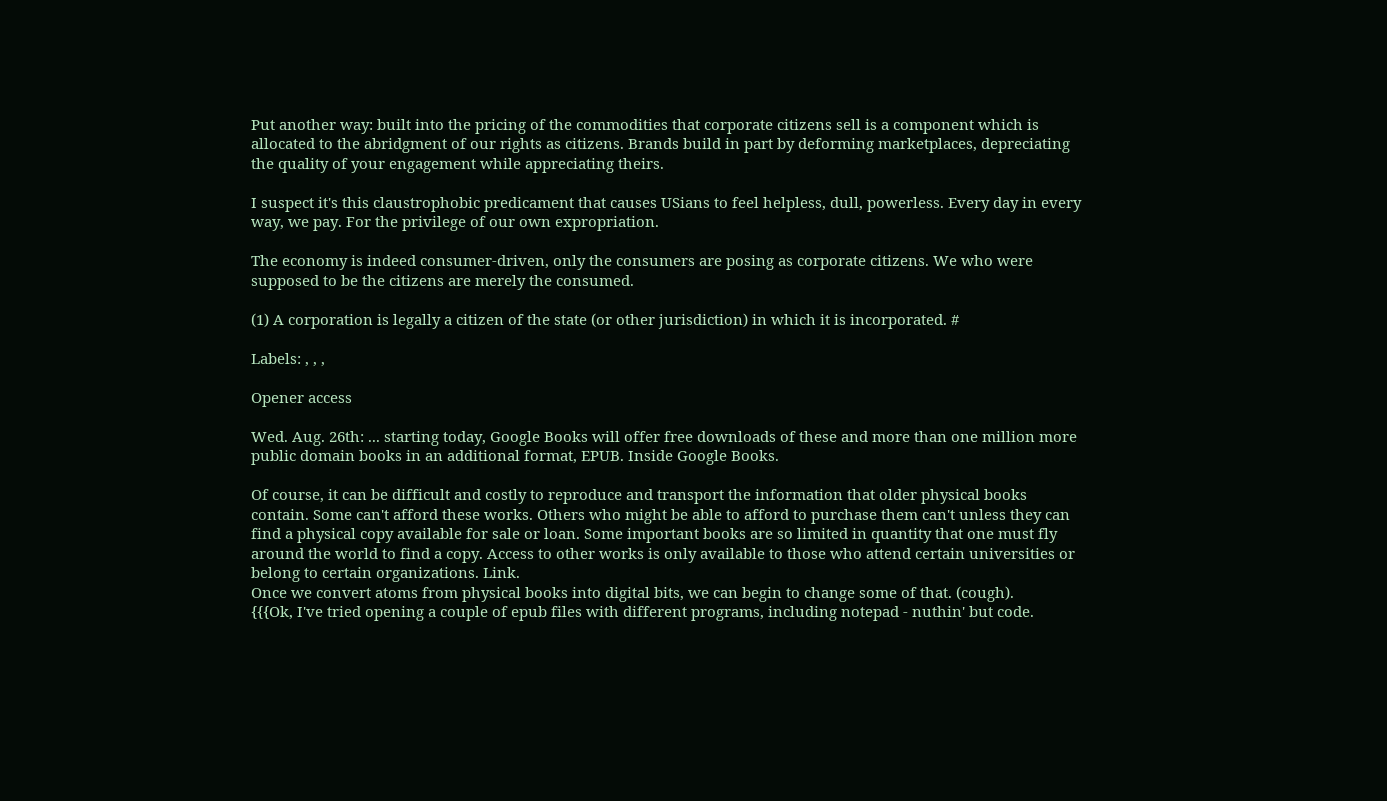Put another way: built into the pricing of the commodities that corporate citizens sell is a component which is allocated to the abridgment of our rights as citizens. Brands build in part by deforming marketplaces, depreciating the quality of your engagement while appreciating theirs.

I suspect it's this claustrophobic predicament that causes USians to feel helpless, dull, powerless. Every day in every way, we pay. For the privilege of our own expropriation.

The economy is indeed consumer-driven, only the consumers are posing as corporate citizens. We who were supposed to be the citizens are merely the consumed.

(1) A corporation is legally a citizen of the state (or other jurisdiction) in which it is incorporated. #

Labels: , , ,

Opener access

Wed. Aug. 26th: ... starting today, Google Books will offer free downloads of these and more than one million more public domain books in an additional format, EPUB. Inside Google Books.

Of course, it can be difficult and costly to reproduce and transport the information that older physical books contain. Some can't afford these works. Others who might be able to afford to purchase them can't unless they can find a physical copy available for sale or loan. Some important books are so limited in quantity that one must fly around the world to find a copy. Access to other works is only available to those who attend certain universities or belong to certain organizations. Link.
Once we convert atoms from physical books into digital bits, we can begin to change some of that. (cough).
{{{Ok, I've tried opening a couple of epub files with different programs, including notepad - nuthin' but code.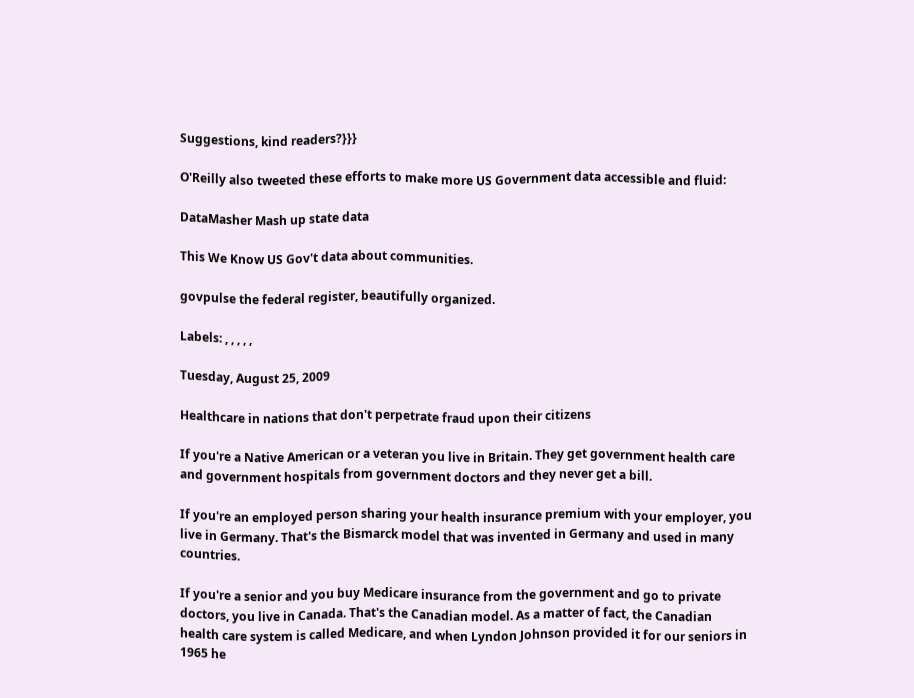Suggestions, kind readers?}}}

O'Reilly also tweeted these efforts to make more US Government data accessible and fluid:

DataMasher Mash up state data

This We Know US Gov't data about communities.

govpulse the federal register, beautifully organized.

Labels: , , , , ,

Tuesday, August 25, 2009

Healthcare in nations that don't perpetrate fraud upon their citizens

If you're a Native American or a veteran you live in Britain. They get government health care and government hospitals from government doctors and they never get a bill.

If you're an employed person sharing your health insurance premium with your employer, you live in Germany. That's the Bismarck model that was invented in Germany and used in many countries.

If you're a senior and you buy Medicare insurance from the government and go to private doctors, you live in Canada. That's the Canadian model. As a matter of fact, the Canadian health care system is called Medicare, and when Lyndon Johnson provided it for our seniors in 1965 he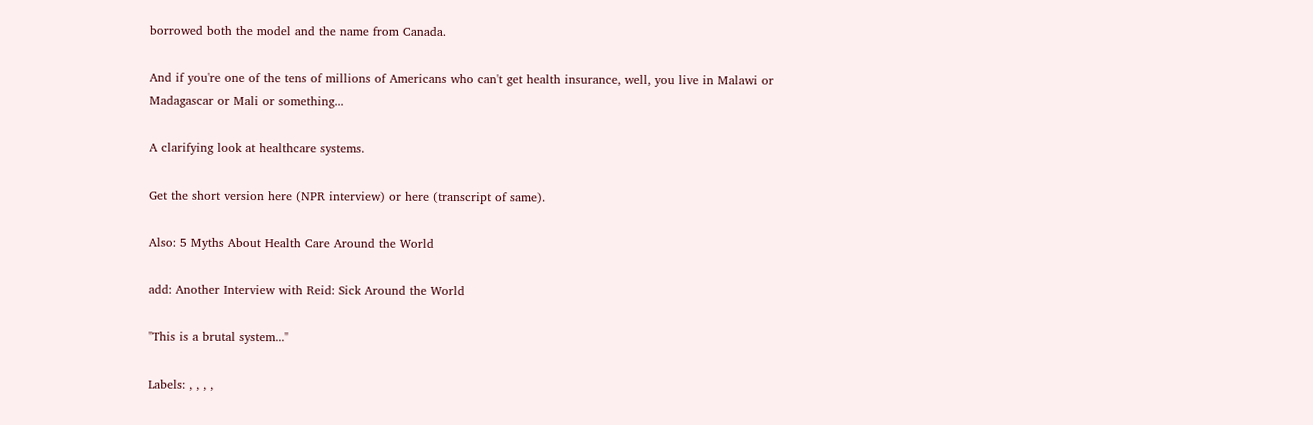borrowed both the model and the name from Canada.

And if you're one of the tens of millions of Americans who can't get health insurance, well, you live in Malawi or Madagascar or Mali or something...

A clarifying look at healthcare systems.

Get the short version here (NPR interview) or here (transcript of same).

Also: 5 Myths About Health Care Around the World

add: Another Interview with Reid: Sick Around the World

"This is a brutal system..."

Labels: , , , ,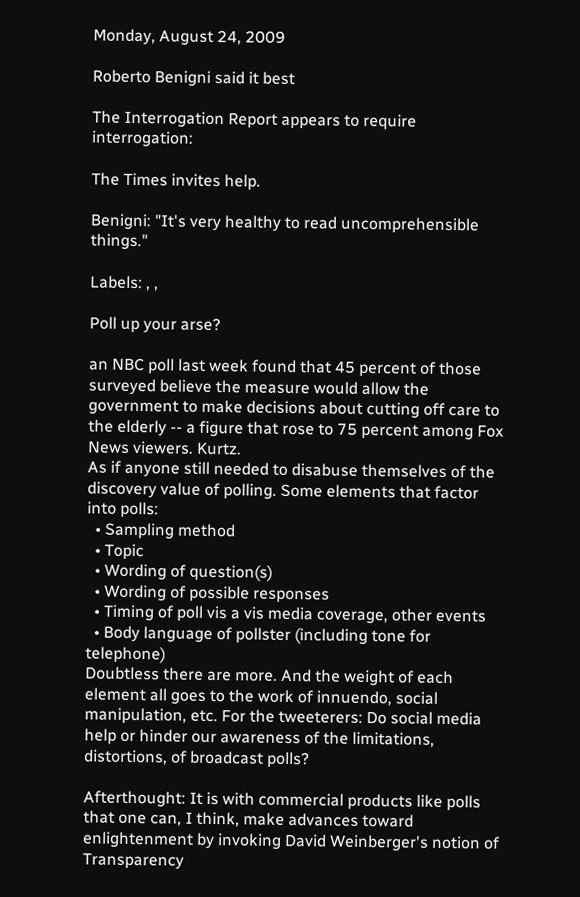Monday, August 24, 2009

Roberto Benigni said it best

The Interrogation Report appears to require interrogation:

The Times invites help.

Benigni: "It's very healthy to read uncomprehensible things."

Labels: , ,

Poll up your arse?

an NBC poll last week found that 45 percent of those surveyed believe the measure would allow the government to make decisions about cutting off care to the elderly -- a figure that rose to 75 percent among Fox News viewers. Kurtz.
As if anyone still needed to disabuse themselves of the discovery value of polling. Some elements that factor into polls:
  • Sampling method
  • Topic
  • Wording of question(s)
  • Wording of possible responses
  • Timing of poll vis a vis media coverage, other events
  • Body language of pollster (including tone for telephone)
Doubtless there are more. And the weight of each element all goes to the work of innuendo, social manipulation, etc. For the tweeterers: Do social media help or hinder our awareness of the limitations, distortions, of broadcast polls?

Afterthought: It is with commercial products like polls that one can, I think, make advances toward enlightenment by invoking David Weinberger's notion of Transparency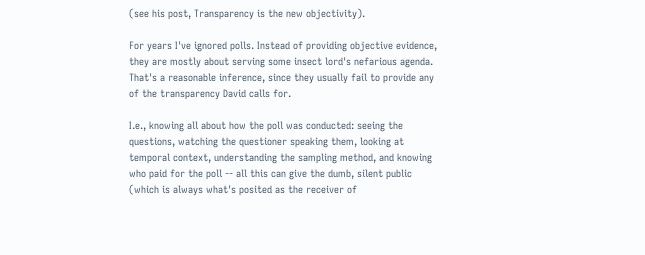(see his post, Transparency is the new objectivity).

For years I've ignored polls. Instead of providing objective evidence, they are mostly about serving some insect lord's nefarious agenda. That's a reasonable inference, since they usually fail to provide any of the transparency David calls for.

I.e., knowing all about how the poll was conducted: seeing the questions, watching the questioner speaking them, looking at temporal context, understanding the sampling method, and knowing who paid for the poll -- all this can give the dumb, silent public (which is always what's posited as the receiver of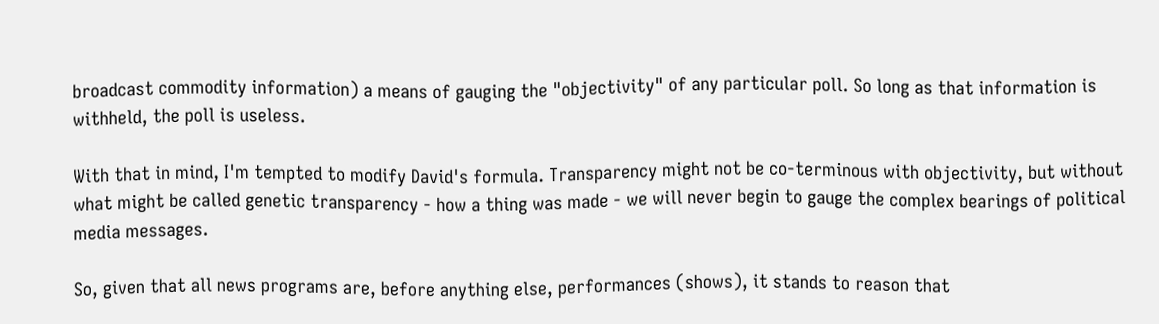broadcast commodity information) a means of gauging the "objectivity" of any particular poll. So long as that information is withheld, the poll is useless.

With that in mind, I'm tempted to modify David's formula. Transparency might not be co-terminous with objectivity, but without what might be called genetic transparency - how a thing was made - we will never begin to gauge the complex bearings of political media messages.

So, given that all news programs are, before anything else, performances (shows), it stands to reason that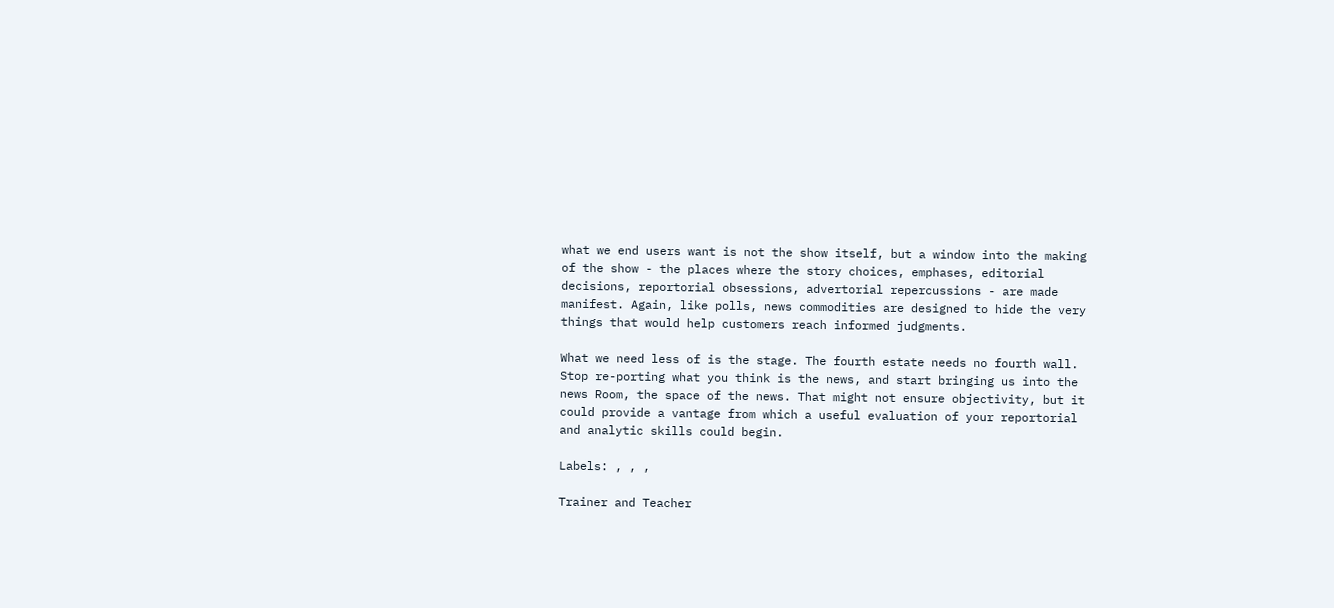what we end users want is not the show itself, but a window into the making of the show - the places where the story choices, emphases, editorial decisions, reportorial obsessions, advertorial repercussions - are made manifest. Again, like polls, news commodities are designed to hide the very things that would help customers reach informed judgments.

What we need less of is the stage. The fourth estate needs no fourth wall. Stop re-porting what you think is the news, and start bringing us into the news Room, the space of the news. That might not ensure objectivity, but it could provide a vantage from which a useful evaluation of your reportorial and analytic skills could begin.

Labels: , , ,

Trainer and Teacher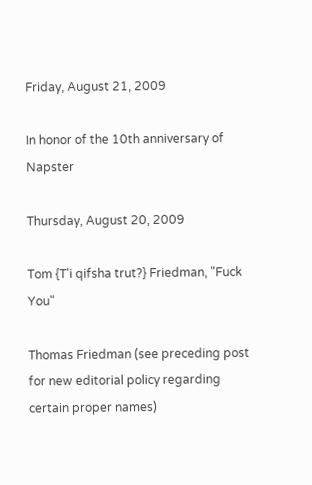Friday, August 21, 2009

In honor of the 10th anniversary of Napster

Thursday, August 20, 2009

Tom {T'i qifsha trut?} Friedman, "Fuck You"

Thomas Friedman (see preceding post for new editorial policy regarding certain proper names)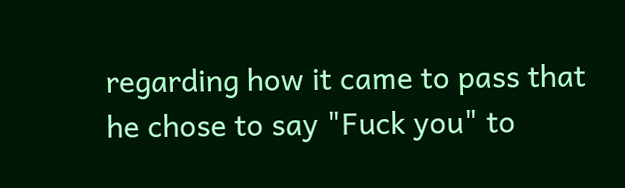regarding how it came to pass that he chose to say "Fuck you" to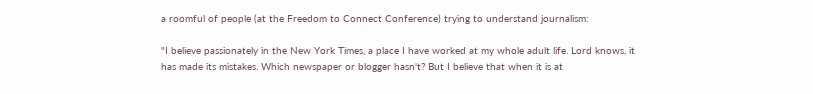a roomful of people (at the Freedom to Connect Conference) trying to understand journalism:

"I believe passionately in the New York Times, a place I have worked at my whole adult life. Lord knows, it has made its mistakes. Which newspaper or blogger hasn't? But I believe that when it is at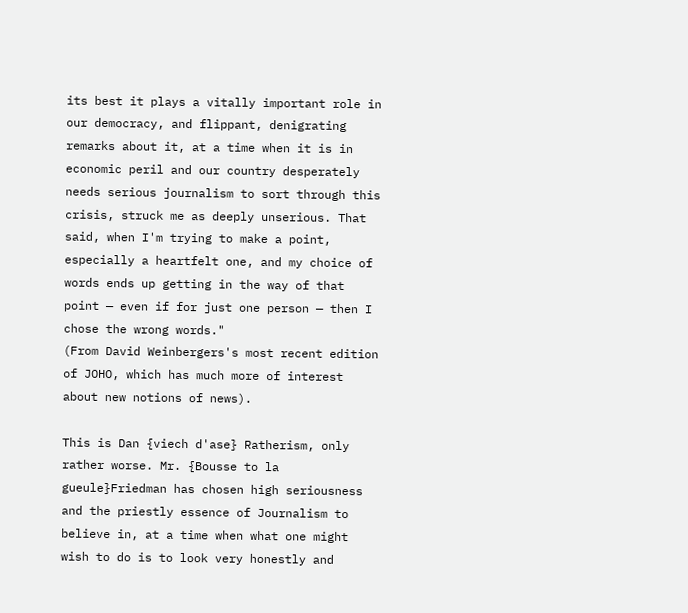its best it plays a vitally important role in our democracy, and flippant, denigrating remarks about it, at a time when it is in economic peril and our country desperately needs serious journalism to sort through this crisis, struck me as deeply unserious. That said, when I'm trying to make a point, especially a heartfelt one, and my choice of words ends up getting in the way of that point — even if for just one person — then I chose the wrong words."
(From David Weinbergers's most recent edition of JOHO, which has much more of interest about new notions of news).

This is Dan {viech d'ase} Ratherism, only rather worse. Mr. {Bousse to la gueule}Friedman has chosen high seriousness and the priestly essence of Journalism to believe in, at a time when what one might wish to do is to look very honestly and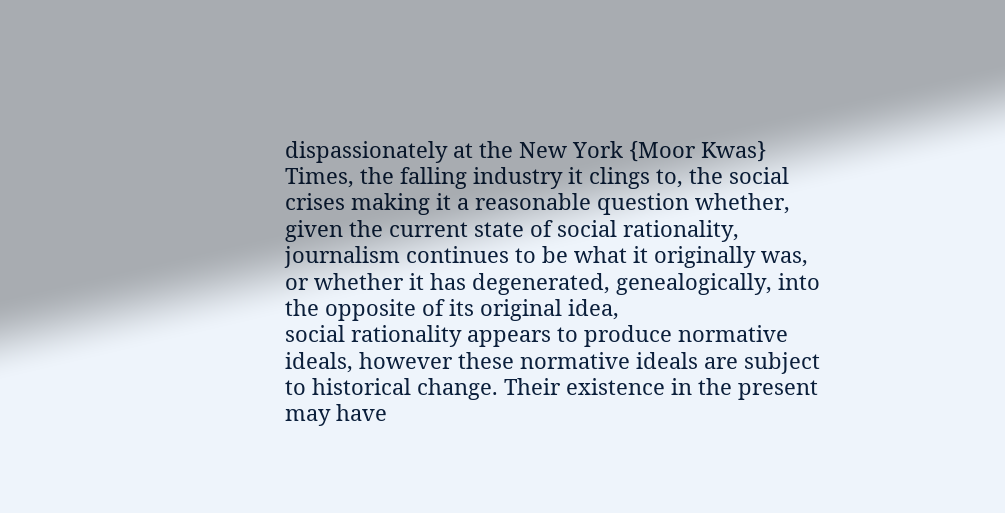dispassionately at the New York {Moor Kwas} Times, the falling industry it clings to, the social crises making it a reasonable question whether, given the current state of social rationality, journalism continues to be what it originally was, or whether it has degenerated, genealogically, into the opposite of its original idea,
social rationality appears to produce normative ideals, however these normative ideals are subject to historical change. Their existence in the present may have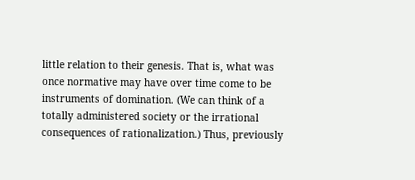little relation to their genesis. That is, what was once normative may have over time come to be instruments of domination. (We can think of a totally administered society or the irrational consequences of rationalization.) Thus, previously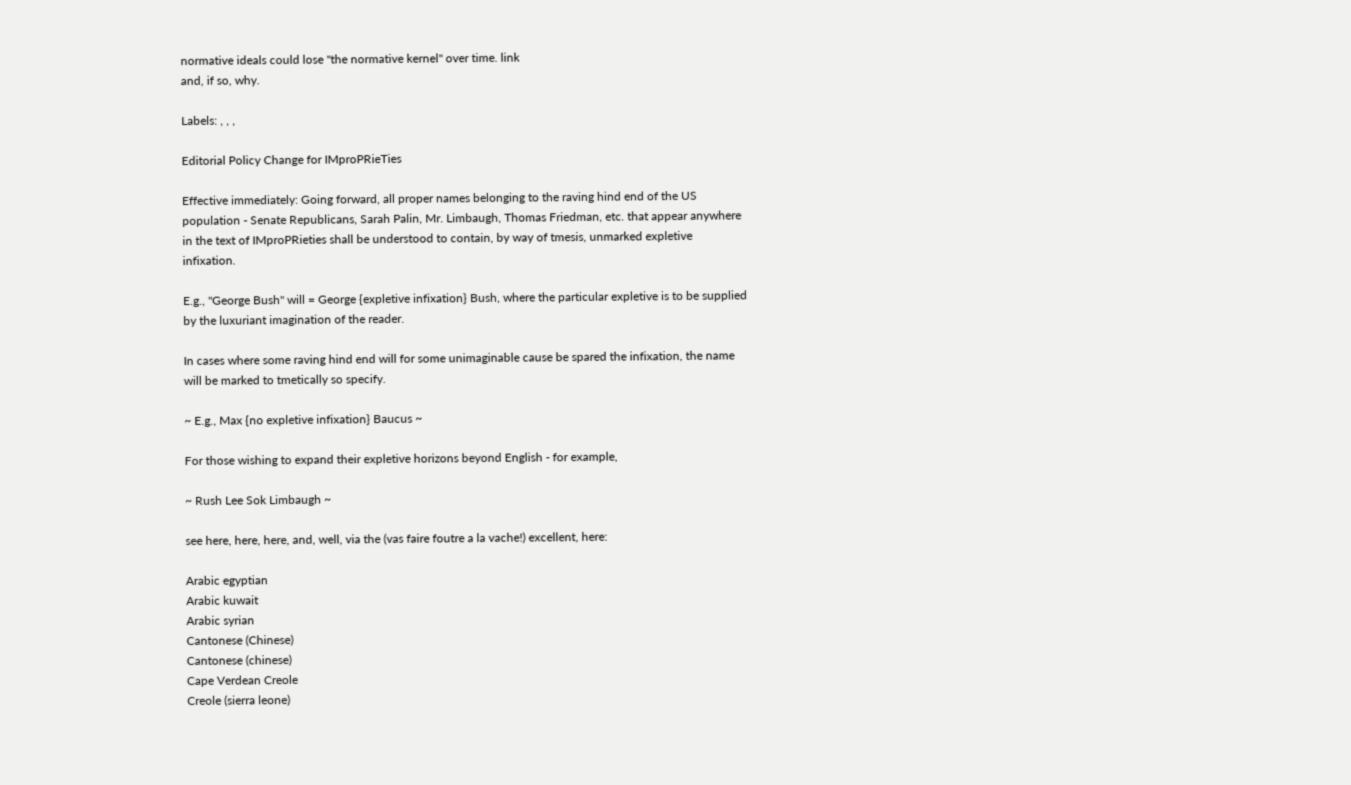normative ideals could lose "the normative kernel" over time. link
and, if so, why.

Labels: , , ,

Editorial Policy Change for IMproPRieTies

Effective immediately: Going forward, all proper names belonging to the raving hind end of the US population - Senate Republicans, Sarah Palin, Mr. Limbaugh, Thomas Friedman, etc. that appear anywhere in the text of IMproPRieties shall be understood to contain, by way of tmesis, unmarked expletive infixation.

E.g., "George Bush" will = George {expletive infixation} Bush, where the particular expletive is to be supplied by the luxuriant imagination of the reader.

In cases where some raving hind end will for some unimaginable cause be spared the infixation, the name will be marked to tmetically so specify.

~ E.g., Max {no expletive infixation} Baucus ~

For those wishing to expand their expletive horizons beyond English - for example,

~ Rush Lee Sok Limbaugh ~

see here, here, here, and, well, via the (vas faire foutre a la vache!) excellent, here:

Arabic egyptian
Arabic kuwait
Arabic syrian
Cantonese (Chinese)
Cantonese (chinese)
Cape Verdean Creole
Creole (sierra leone)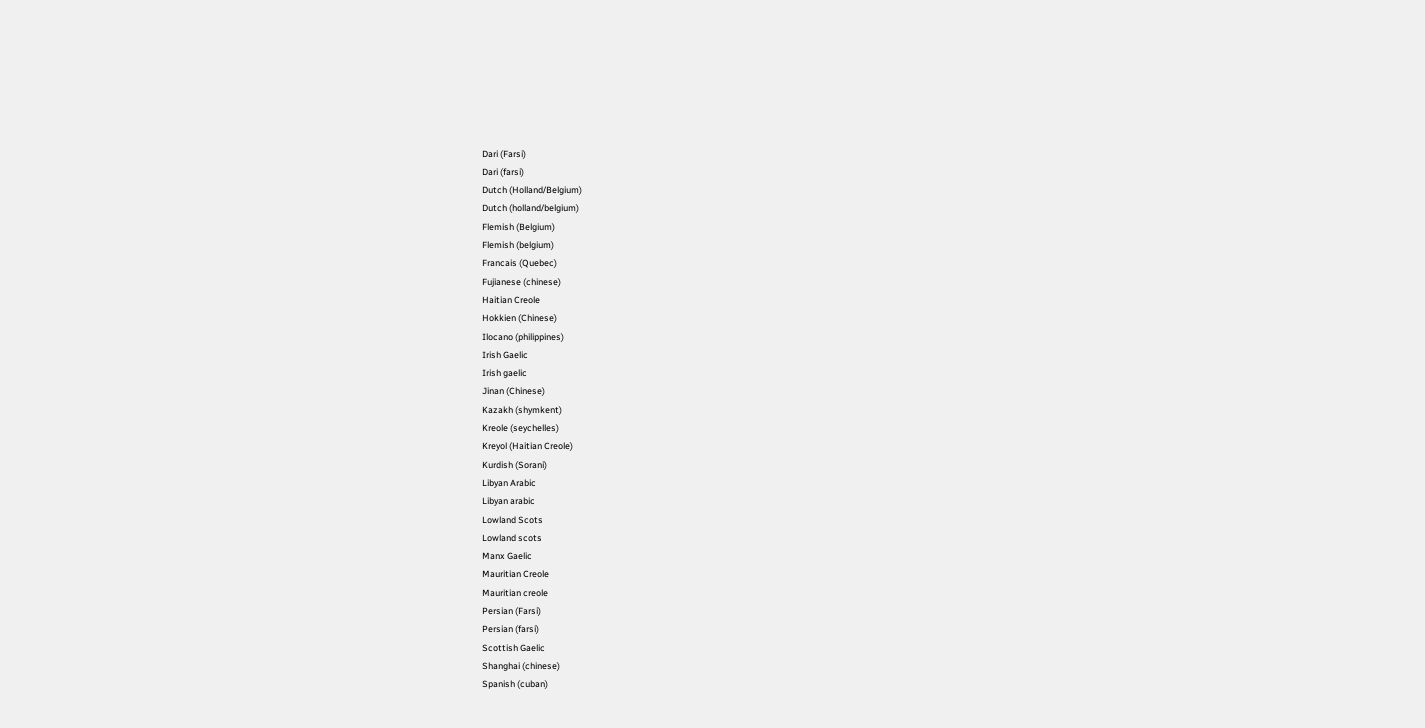Dari (Farsi)
Dari (farsi)
Dutch (Holland/Belgium)
Dutch (holland/belgium)
Flemish (Belgium)
Flemish (belgium)
Francais (Quebec)
Fujianese (chinese)
Haitian Creole
Hokkien (Chinese)
Ilocano (philippines)
Irish Gaelic
Irish gaelic
Jinan (Chinese)
Kazakh (shymkent)
Kreole (seychelles)
Kreyol (Haitian Creole)
Kurdish (Sorani)
Libyan Arabic
Libyan arabic
Lowland Scots
Lowland scots
Manx Gaelic
Mauritian Creole
Mauritian creole
Persian (Farsi)
Persian (farsi)
Scottish Gaelic
Shanghai (chinese)
Spanish (cuban)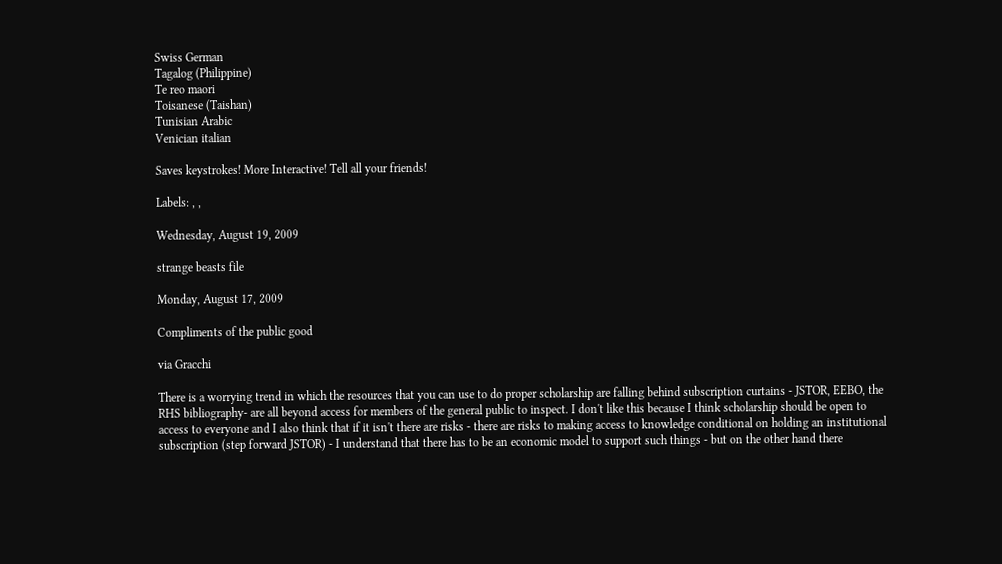Swiss German
Tagalog (Philippine)
Te reo maori
Toisanese (Taishan)
Tunisian Arabic
Venician italian

Saves keystrokes! More Interactive! Tell all your friends!

Labels: , ,

Wednesday, August 19, 2009

strange beasts file

Monday, August 17, 2009

Compliments of the public good

via Gracchi

There is a worrying trend in which the resources that you can use to do proper scholarship are falling behind subscription curtains - JSTOR, EEBO, the RHS bibliography- are all beyond access for members of the general public to inspect. I don't like this because I think scholarship should be open to access to everyone and I also think that if it isn't there are risks - there are risks to making access to knowledge conditional on holding an institutional subscription (step forward JSTOR) - I understand that there has to be an economic model to support such things - but on the other hand there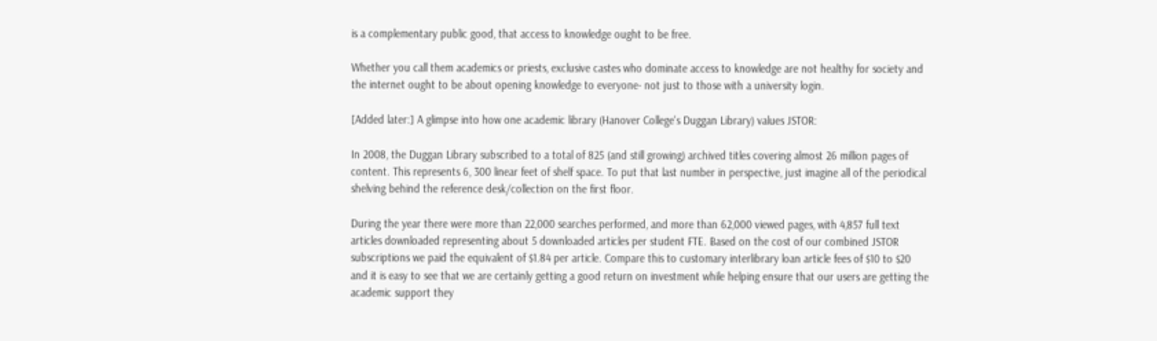is a complementary public good, that access to knowledge ought to be free.

Whether you call them academics or priests, exclusive castes who dominate access to knowledge are not healthy for society and the internet ought to be about opening knowledge to everyone- not just to those with a university login.

[Added later:] A glimpse into how one academic library (Hanover College's Duggan Library) values JSTOR:

In 2008, the Duggan Library subscribed to a total of 825 (and still growing) archived titles covering almost 26 million pages of content. This represents 6, 300 linear feet of shelf space. To put that last number in perspective, just imagine all of the periodical shelving behind the reference desk/collection on the first floor.

During the year there were more than 22,000 searches performed, and more than 62,000 viewed pages, with 4,857 full text articles downloaded representing about 5 downloaded articles per student FTE. Based on the cost of our combined JSTOR subscriptions we paid the equivalent of $1.84 per article. Compare this to customary interlibrary loan article fees of $10 to $20 and it is easy to see that we are certainly getting a good return on investment while helping ensure that our users are getting the academic support they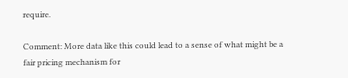require.

Comment: More data like this could lead to a sense of what might be a fair pricing mechanism for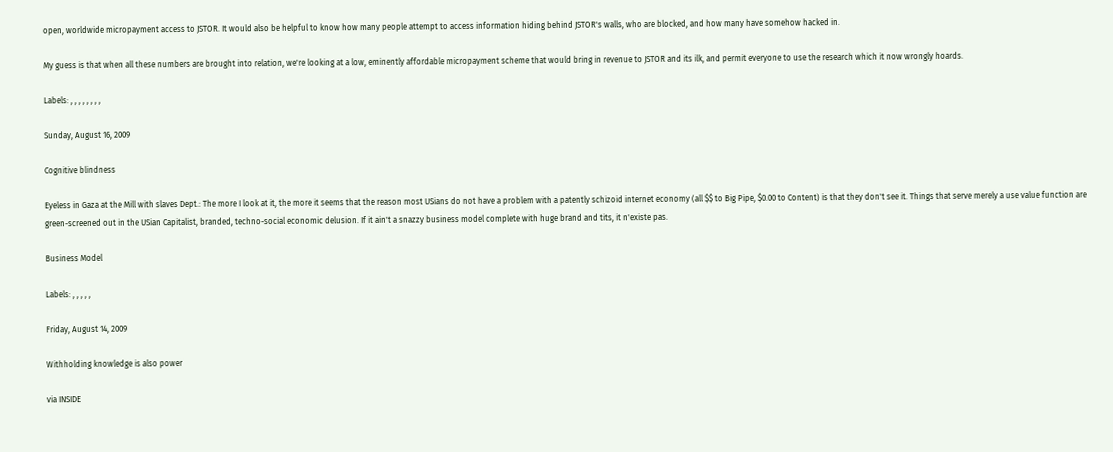open, worldwide micropayment access to JSTOR. It would also be helpful to know how many people attempt to access information hiding behind JSTOR's walls, who are blocked, and how many have somehow hacked in.

My guess is that when all these numbers are brought into relation, we're looking at a low, eminently affordable micropayment scheme that would bring in revenue to JSTOR and its ilk, and permit everyone to use the research which it now wrongly hoards.

Labels: , , , , , , , ,

Sunday, August 16, 2009

Cognitive blindness

Eyeless in Gaza at the Mill with slaves Dept.: The more I look at it, the more it seems that the reason most USians do not have a problem with a patently schizoid internet economy (all $$ to Big Pipe, $0.00 to Content) is that they don't see it. Things that serve merely a use value function are green-screened out in the USian Capitalist, branded, techno-social economic delusion. If it ain't a snazzy business model complete with huge brand and tits, it n'existe pas.

Business Model

Labels: , , , , ,

Friday, August 14, 2009

Withholding knowledge is also power

via INSIDE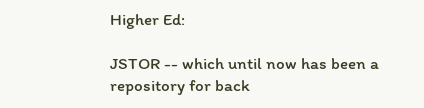Higher Ed:

JSTOR -- which until now has been a repository for back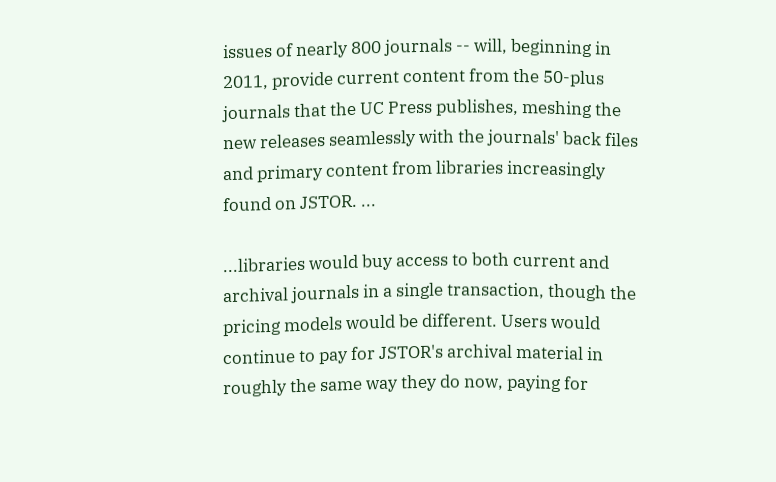issues of nearly 800 journals -- will, beginning in 2011, provide current content from the 50-plus journals that the UC Press publishes, meshing the new releases seamlessly with the journals' back files and primary content from libraries increasingly found on JSTOR. ...

...libraries would buy access to both current and archival journals in a single transaction, though the pricing models would be different. Users would continue to pay for JSTOR's archival material in roughly the same way they do now, paying for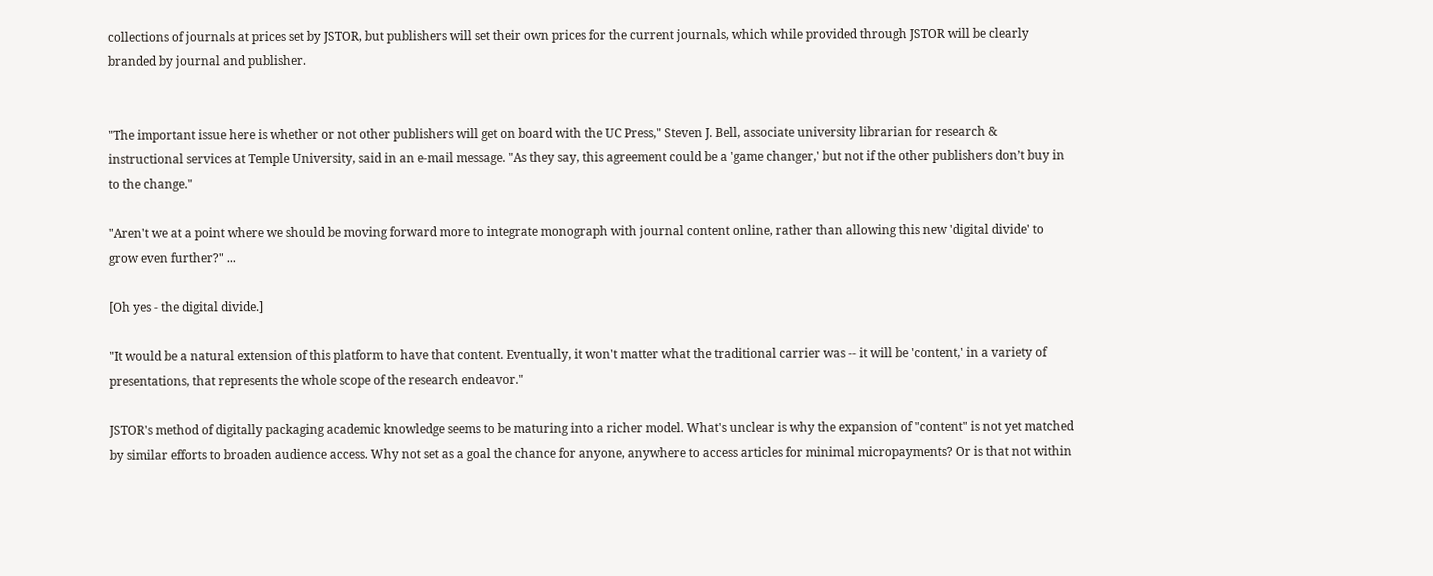collections of journals at prices set by JSTOR, but publishers will set their own prices for the current journals, which while provided through JSTOR will be clearly branded by journal and publisher.


"The important issue here is whether or not other publishers will get on board with the UC Press," Steven J. Bell, associate university librarian for research & instructional services at Temple University, said in an e-mail message. "As they say, this agreement could be a 'game changer,' but not if the other publishers don’t buy in to the change."

"Aren't we at a point where we should be moving forward more to integrate monograph with journal content online, rather than allowing this new 'digital divide' to grow even further?" ...

[Oh yes - the digital divide.]

"It would be a natural extension of this platform to have that content. Eventually, it won't matter what the traditional carrier was -- it will be 'content,' in a variety of presentations, that represents the whole scope of the research endeavor."

JSTOR's method of digitally packaging academic knowledge seems to be maturing into a richer model. What's unclear is why the expansion of "content" is not yet matched by similar efforts to broaden audience access. Why not set as a goal the chance for anyone, anywhere to access articles for minimal micropayments? Or is that not within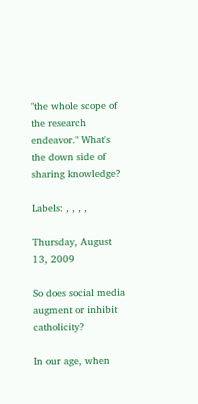"the whole scope of the research endeavor." What's the down side of sharing knowledge?

Labels: , , , ,

Thursday, August 13, 2009

So does social media augment or inhibit catholicity?

In our age, when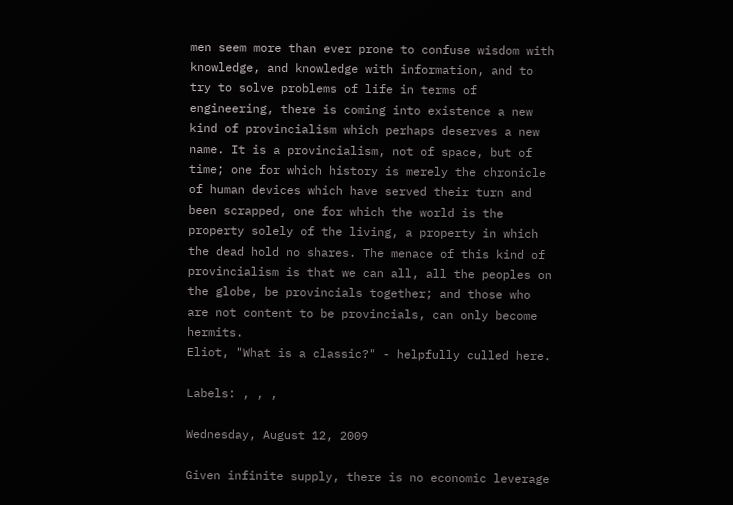men seem more than ever prone to confuse wisdom with knowledge, and knowledge with information, and to try to solve problems of life in terms of engineering, there is coming into existence a new kind of provincialism which perhaps deserves a new name. It is a provincialism, not of space, but of time; one for which history is merely the chronicle of human devices which have served their turn and been scrapped, one for which the world is the property solely of the living, a property in which the dead hold no shares. The menace of this kind of provincialism is that we can all, all the peoples on the globe, be provincials together; and those who are not content to be provincials, can only become hermits.
Eliot, "What is a classic?" - helpfully culled here.

Labels: , , ,

Wednesday, August 12, 2009

Given infinite supply, there is no economic leverage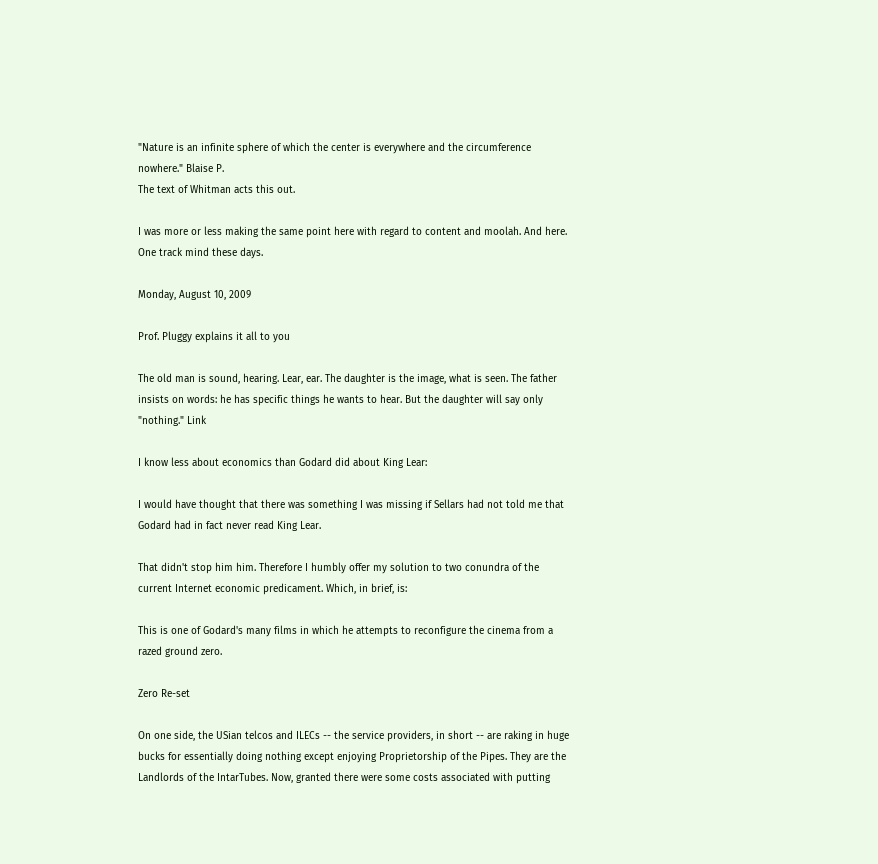"Nature is an infinite sphere of which the center is everywhere and the circumference nowhere." Blaise P.
The text of Whitman acts this out.

I was more or less making the same point here with regard to content and moolah. And here. One track mind these days.

Monday, August 10, 2009

Prof. Pluggy explains it all to you

The old man is sound, hearing. Lear, ear. The daughter is the image, what is seen. The father insists on words: he has specific things he wants to hear. But the daughter will say only "nothing." Link

I know less about economics than Godard did about King Lear:

I would have thought that there was something I was missing if Sellars had not told me that Godard had in fact never read King Lear.

That didn't stop him him. Therefore I humbly offer my solution to two conundra of the current Internet economic predicament. Which, in brief, is:

This is one of Godard's many films in which he attempts to reconfigure the cinema from a razed ground zero.

Zero Re-set

On one side, the USian telcos and ILECs -- the service providers, in short -- are raking in huge bucks for essentially doing nothing except enjoying Proprietorship of the Pipes. They are the Landlords of the IntarTubes. Now, granted there were some costs associated with putting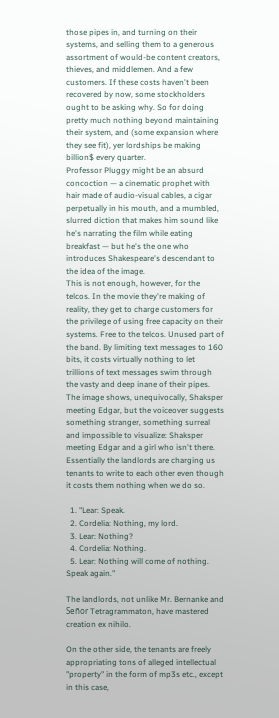those pipes in, and turning on their systems, and selling them to a generous assortment of would-be content creators, thieves, and middlemen. And a few customers. If these costs haven't been recovered by now, some stockholders ought to be asking why. So for doing pretty much nothing beyond maintaining their system, and (some expansion where they see fit), yer lordships be making billion$ every quarter.
Professor Pluggy might be an absurd concoction — a cinematic prophet with hair made of audio-visual cables, a cigar perpetually in his mouth, and a mumbled, slurred diction that makes him sound like he's narrating the film while eating breakfast — but he's the one who introduces Shakespeare's descendant to the idea of the image.
This is not enough, however, for the telcos. In the movie they're making of reality, they get to charge customers for the privilege of using free capacity on their systems. Free to the telcos. Unused part of the band. By limiting text messages to 160 bits, it costs virtually nothing to let trillions of text messages swim through the vasty and deep inane of their pipes.
The image shows, unequivocally, Shaksper meeting Edgar, but the voiceover suggests something stranger, something surreal and impossible to visualize: Shaksper meeting Edgar and a girl who isn't there.
Essentially the landlords are charging us tenants to write to each other even though it costs them nothing when we do so.

  1. "Lear: Speak.
  2. Cordelia: Nothing, my lord.
  3. Lear: Nothing?
  4. Cordelia: Nothing.
  5. Lear: Nothing will come of nothing. Speak again."

The landlords, not unlike Mr. Bernanke and Señor Tetragrammaton, have mastered creation ex nihilo.

On the other side, the tenants are freely appropriating tons of alleged intellectual "property" in the form of mp3s etc., except in this case,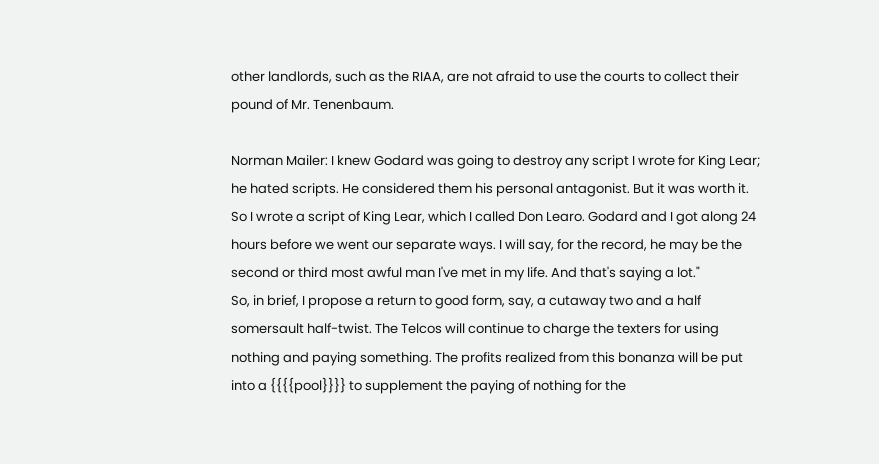other landlords, such as the RIAA, are not afraid to use the courts to collect their pound of Mr. Tenenbaum.

Norman Mailer: I knew Godard was going to destroy any script I wrote for King Lear; he hated scripts. He considered them his personal antagonist. But it was worth it. So I wrote a script of King Lear, which I called Don Learo. Godard and I got along 24 hours before we went our separate ways. I will say, for the record, he may be the second or third most awful man I've met in my life. And that's saying a lot."
So, in brief, I propose a return to good form, say, a cutaway two and a half somersault half-twist. The Telcos will continue to charge the texters for using nothing and paying something. The profits realized from this bonanza will be put into a {{{{pool}}}} to supplement the paying of nothing for the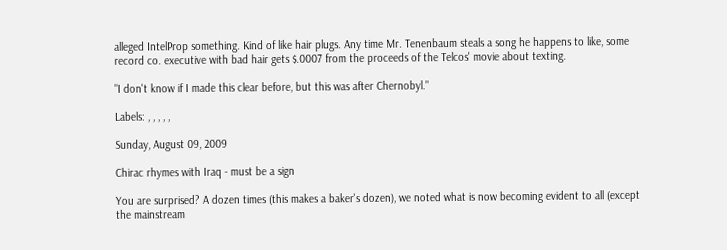alleged IntelProp something. Kind of like hair plugs. Any time Mr. Tenenbaum steals a song he happens to like, some record co. executive with bad hair gets $.0007 from the proceeds of the Telcos' movie about texting.

"I don't know if I made this clear before, but this was after Chernobyl."

Labels: , , , , ,

Sunday, August 09, 2009

Chirac rhymes with Iraq - must be a sign

You are surprised? A dozen times (this makes a baker's dozen), we noted what is now becoming evident to all (except the mainstream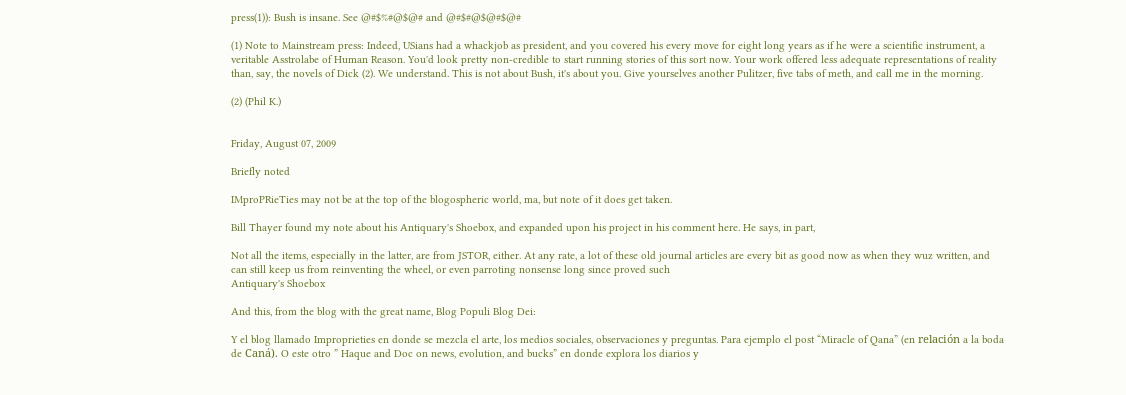press(1)): Bush is insane. See @#$%#@$@# and @#$#@$@#$@#

(1) Note to Mainstream press: Indeed, USians had a whackjob as president, and you covered his every move for eight long years as if he were a scientific instrument, a veritable Asstrolabe of Human Reason. You'd look pretty non-credible to start running stories of this sort now. Your work offered less adequate representations of reality than, say, the novels of Dick (2). We understand. This is not about Bush, it's about you. Give yourselves another Pulitzer, five tabs of meth, and call me in the morning.

(2) (Phil K.)


Friday, August 07, 2009

Briefly noted

IMproPRieTies may not be at the top of the blogospheric world, ma, but note of it does get taken.

Bill Thayer found my note about his Antiquary's Shoebox, and expanded upon his project in his comment here. He says, in part,

Not all the items, especially in the latter, are from JSTOR, either. At any rate, a lot of these old journal articles are every bit as good now as when they wuz written, and can still keep us from reinventing the wheel, or even parroting nonsense long since proved such
Antiquary's Shoebox

And this, from the blog with the great name, Blog Populi Blog Dei:

Y el blog llamado Improprieties en donde se mezcla el arte, los medios sociales, observaciones y preguntas. Para ejemplo el post “Miracle of Qana” (en relación a la boda de Caná). O este otro ” Haque and Doc on news, evolution, and bucks” en donde explora los diarios y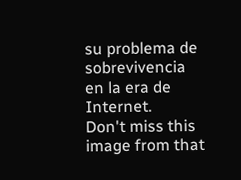su problema de sobrevivencia en la era de Internet.
Don't miss this image from that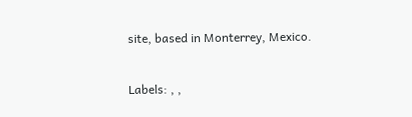site, based in Monterrey, Mexico.

Labels: , ,